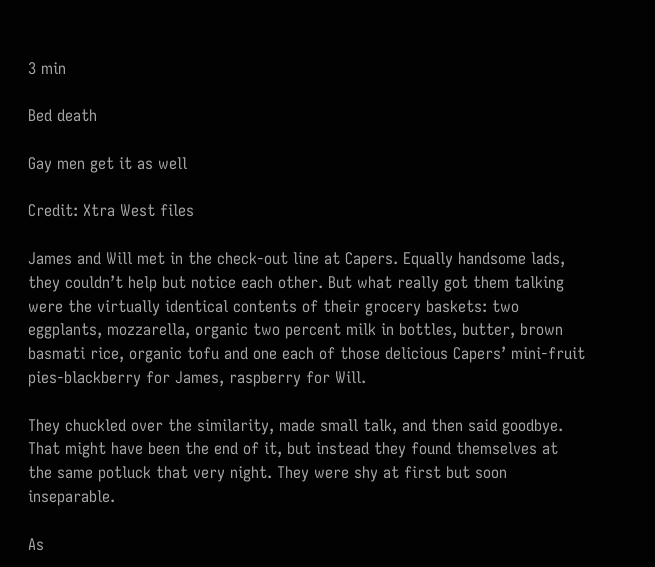3 min

Bed death

Gay men get it as well

Credit: Xtra West files

James and Will met in the check-out line at Capers. Equally handsome lads, they couldn’t help but notice each other. But what really got them talking were the virtually identical contents of their grocery baskets: two eggplants, mozzarella, organic two percent milk in bottles, butter, brown basmati rice, organic tofu and one each of those delicious Capers’ mini-fruit pies-blackberry for James, raspberry for Will.

They chuckled over the similarity, made small talk, and then said goodbye. That might have been the end of it, but instead they found themselves at the same potluck that very night. They were shy at first but soon inseparable.

As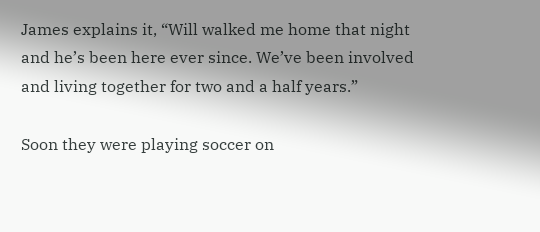James explains it, “Will walked me home that night and he’s been here ever since. We’ve been involved and living together for two and a half years.”

Soon they were playing soccer on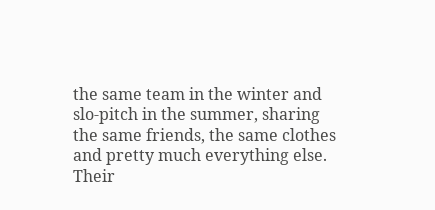the same team in the winter and slo-pitch in the summer, sharing the same friends, the same clothes and pretty much everything else. Their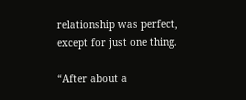relationship was perfect, except for just one thing.

“After about a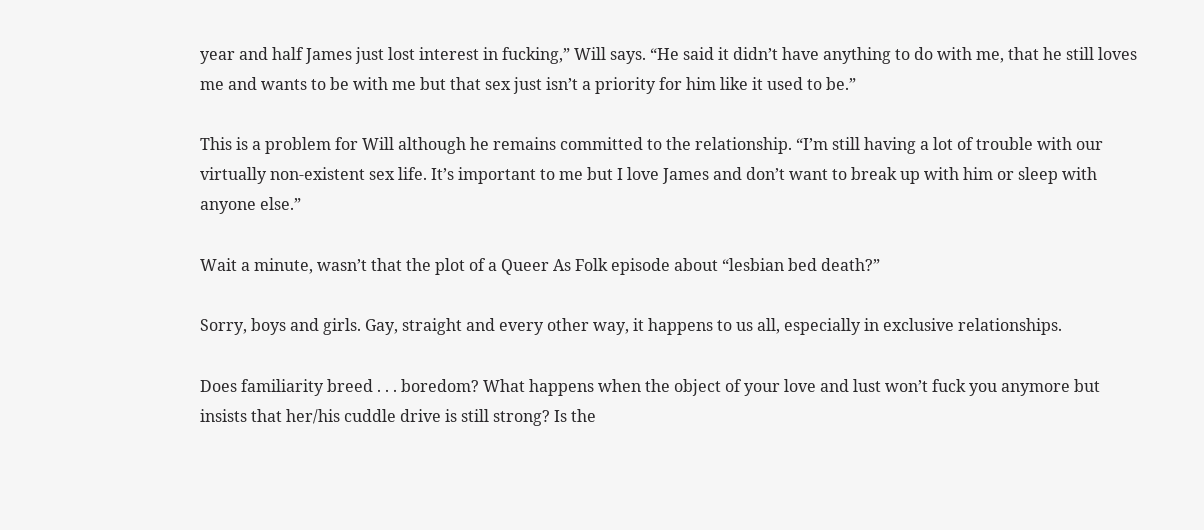year and half James just lost interest in fucking,” Will says. “He said it didn’t have anything to do with me, that he still loves me and wants to be with me but that sex just isn’t a priority for him like it used to be.”

This is a problem for Will although he remains committed to the relationship. “I’m still having a lot of trouble with our virtually non-existent sex life. It’s important to me but I love James and don’t want to break up with him or sleep with anyone else.”

Wait a minute, wasn’t that the plot of a Queer As Folk episode about “lesbian bed death?”

Sorry, boys and girls. Gay, straight and every other way, it happens to us all, especially in exclusive relationships.

Does familiarity breed . . . boredom? What happens when the object of your love and lust won’t fuck you anymore but insists that her/his cuddle drive is still strong? Is the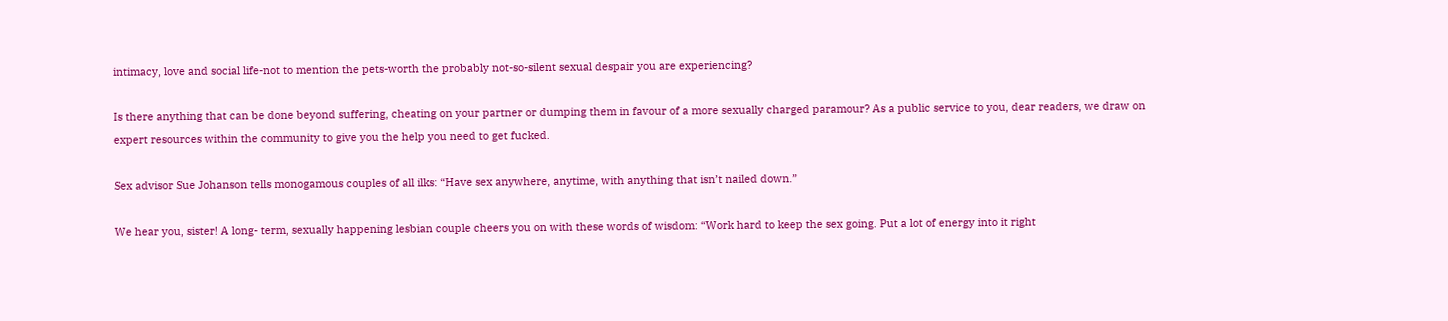intimacy, love and social life-not to mention the pets-worth the probably not-so-silent sexual despair you are experiencing?

Is there anything that can be done beyond suffering, cheating on your partner or dumping them in favour of a more sexually charged paramour? As a public service to you, dear readers, we draw on expert resources within the community to give you the help you need to get fucked.

Sex advisor Sue Johanson tells monogamous couples of all ilks: “Have sex anywhere, anytime, with anything that isn’t nailed down.”

We hear you, sister! A long- term, sexually happening lesbian couple cheers you on with these words of wisdom: “Work hard to keep the sex going. Put a lot of energy into it right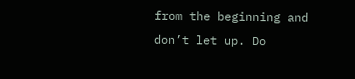from the beginning and don’t let up. Do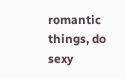romantic things, do sexy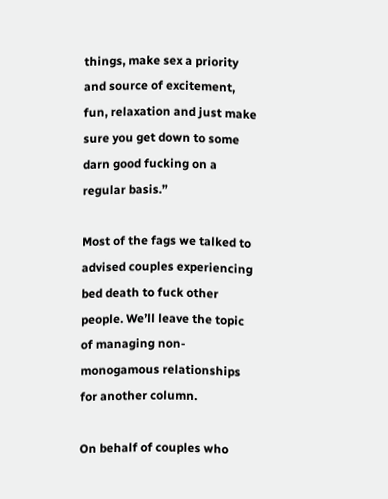things, make sex a priority and source of excitement, fun, relaxation and just make sure you get down to some darn good fucking on a regular basis.”

Most of the fags we talked to advised couples experiencing bed death to fuck other people. We’ll leave the topic of managing non-monogamous relationships for another column.

On behalf of couples who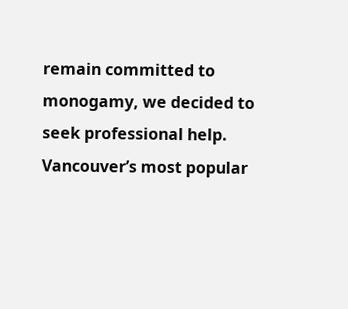remain committed to monogamy, we decided to seek professional help. Vancouver’s most popular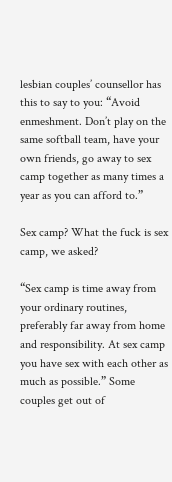lesbian couples’ counsellor has this to say to you: “Avoid enmeshment. Don’t play on the same softball team, have your own friends, go away to sex camp together as many times a year as you can afford to.”

Sex camp? What the fuck is sex camp, we asked?

“Sex camp is time away from your ordinary routines, preferably far away from home and responsibility. At sex camp you have sex with each other as much as possible.” Some couples get out of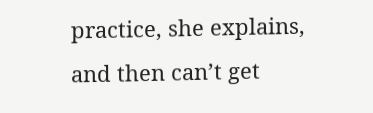practice, she explains, and then can’t get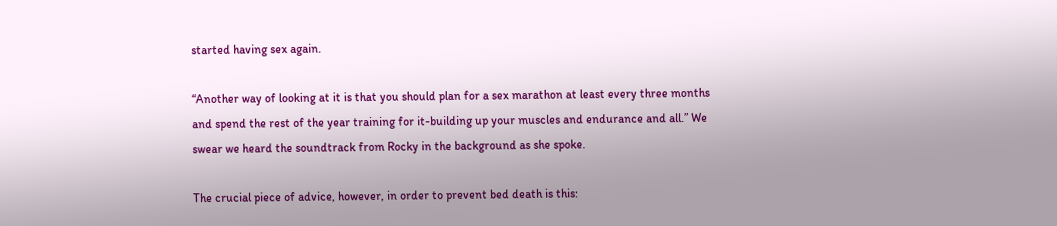started having sex again.

“Another way of looking at it is that you should plan for a sex marathon at least every three months and spend the rest of the year training for it-building up your muscles and endurance and all.” We swear we heard the soundtrack from Rocky in the background as she spoke.

The crucial piece of advice, however, in order to prevent bed death is this: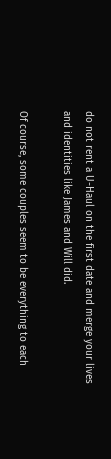do not rent a U-Haul on the first date and merge your lives and identities like James and Will did.

Of course, some couples seem to be everything to each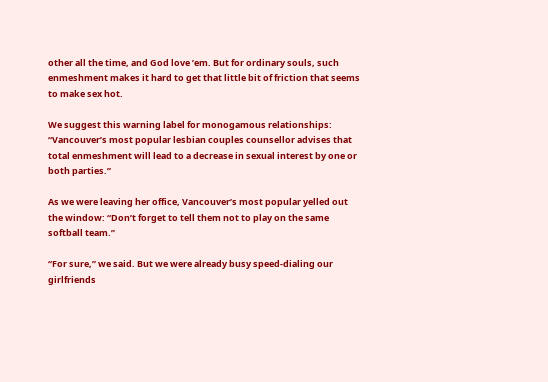other all the time, and God love ’em. But for ordinary souls, such enmeshment makes it hard to get that little bit of friction that seems to make sex hot.

We suggest this warning label for monogamous relationships: “Vancouver’s most popular lesbian couples counsellor advises that total enmeshment will lead to a decrease in sexual interest by one or both parties.”

As we were leaving her office, Vancouver’s most popular yelled out the window: “Don’t forget to tell them not to play on the same softball team.”

“For sure,” we said. But we were already busy speed-dialing our girlfriends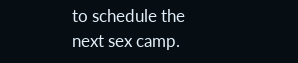to schedule the next sex camp.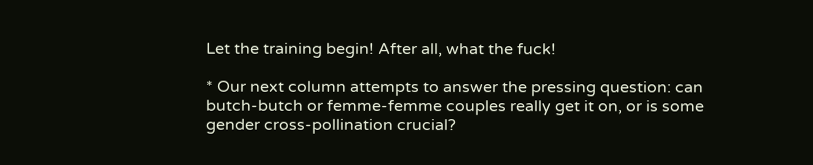Let the training begin! After all, what the fuck!

* Our next column attempts to answer the pressing question: can butch-butch or femme-femme couples really get it on, or is some gender cross-pollination crucial?